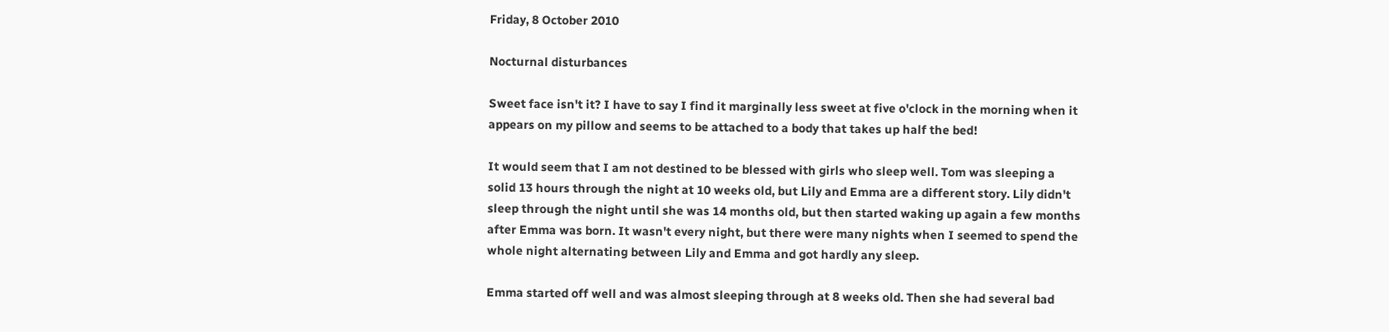Friday, 8 October 2010

Nocturnal disturbances

Sweet face isn't it? I have to say I find it marginally less sweet at five o'clock in the morning when it appears on my pillow and seems to be attached to a body that takes up half the bed!

It would seem that I am not destined to be blessed with girls who sleep well. Tom was sleeping a solid 13 hours through the night at 10 weeks old, but Lily and Emma are a different story. Lily didn't sleep through the night until she was 14 months old, but then started waking up again a few months after Emma was born. It wasn't every night, but there were many nights when I seemed to spend the whole night alternating between Lily and Emma and got hardly any sleep.

Emma started off well and was almost sleeping through at 8 weeks old. Then she had several bad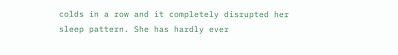colds in a row and it completely disrupted her sleep pattern. She has hardly ever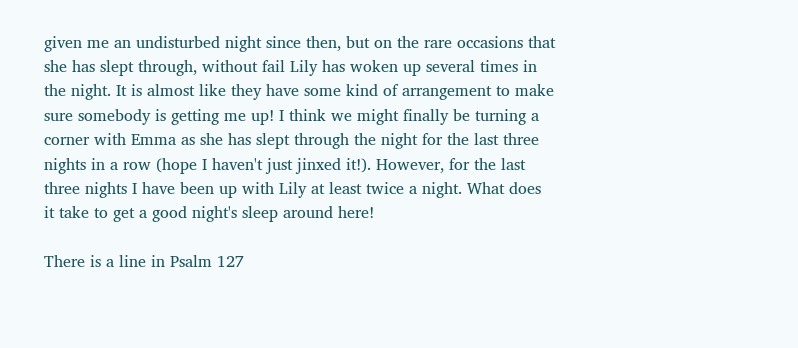given me an undisturbed night since then, but on the rare occasions that she has slept through, without fail Lily has woken up several times in the night. It is almost like they have some kind of arrangement to make sure somebody is getting me up! I think we might finally be turning a corner with Emma as she has slept through the night for the last three nights in a row (hope I haven't just jinxed it!). However, for the last three nights I have been up with Lily at least twice a night. What does it take to get a good night's sleep around here!

There is a line in Psalm 127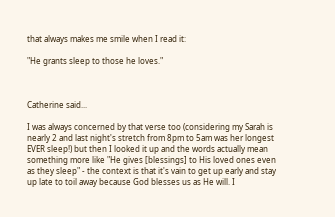that always makes me smile when I read it:

"He grants sleep to those he loves."



Catherine said...

I was always concerned by that verse too (considering my Sarah is nearly 2 and last night's stretch from 8pm to 5am was her longest EVER sleep!) but then I looked it up and the words actually mean something more like "He gives [blessings] to His loved ones even as they sleep" - the context is that it's vain to get up early and stay up late to toil away because God blesses us as He will. I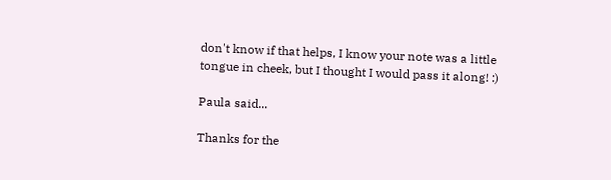don't know if that helps, I know your note was a little tongue in cheek, but I thought I would pass it along! :)

Paula said...

Thanks for the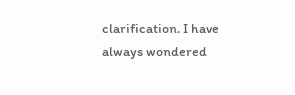clarification. I have always wondered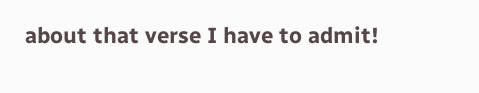about that verse I have to admit!